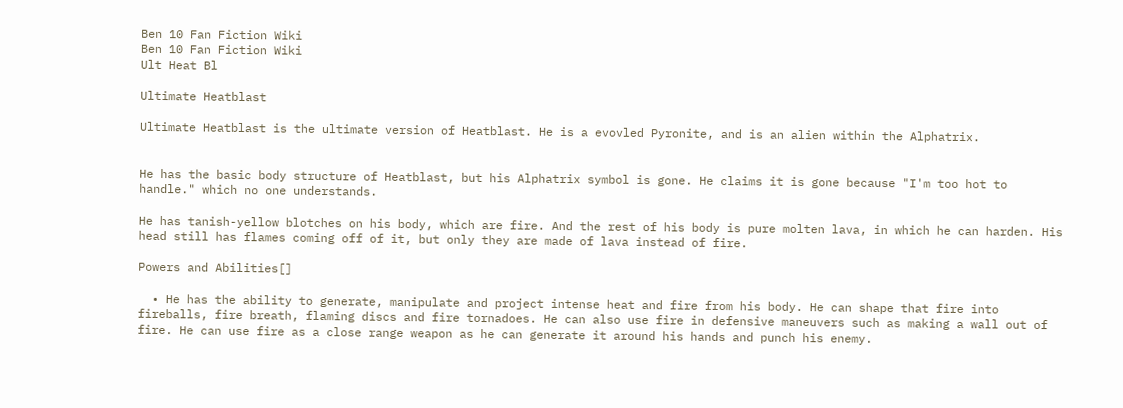Ben 10 Fan Fiction Wiki
Ben 10 Fan Fiction Wiki
Ult Heat Bl

Ultimate Heatblast

Ultimate Heatblast is the ultimate version of Heatblast. He is a evovled Pyronite, and is an alien within the Alphatrix.


He has the basic body structure of Heatblast, but his Alphatrix symbol is gone. He claims it is gone because "I'm too hot to handle." which no one understands.

He has tanish-yellow blotches on his body, which are fire. And the rest of his body is pure molten lava, in which he can harden. His head still has flames coming off of it, but only they are made of lava instead of fire.

Powers and Abilities[]

  • He has the ability to generate, manipulate and project intense heat and fire from his body. He can shape that fire into fireballs, fire breath, flaming discs and fire tornadoes. He can also use fire in defensive maneuvers such as making a wall out of fire. He can use fire as a close range weapon as he can generate it around his hands and punch his enemy.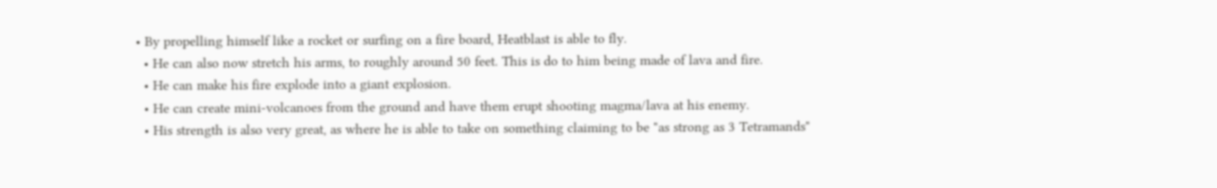• By propelling himself like a rocket or surfing on a fire board, Heatblast is able to fly.
  • He can also now stretch his arms, to roughly around 50 feet. This is do to him being made of lava and fire.
  • He can make his fire explode into a giant explosion.
  • He can create mini-volcanoes from the ground and have them erupt shooting magma/lava at his enemy.
  • His strength is also very great, as where he is able to take on something claiming to be "as strong as 3 Tetramands"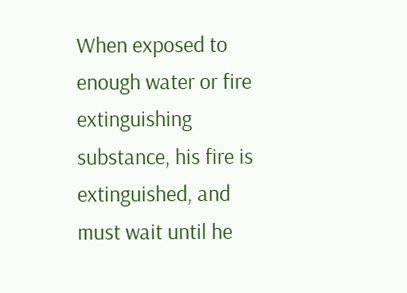When exposed to enough water or fire extinguishing substance, his fire is extinguished, and must wait until he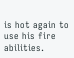is hot again to use his fire abilities.